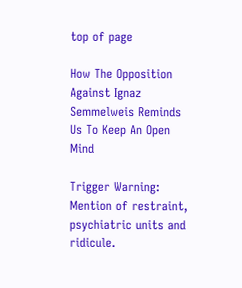top of page

How The Opposition Against Ignaz Semmelweis Reminds Us To Keep An Open Mind

Trigger Warning: Mention of restraint, psychiatric units and ridicule.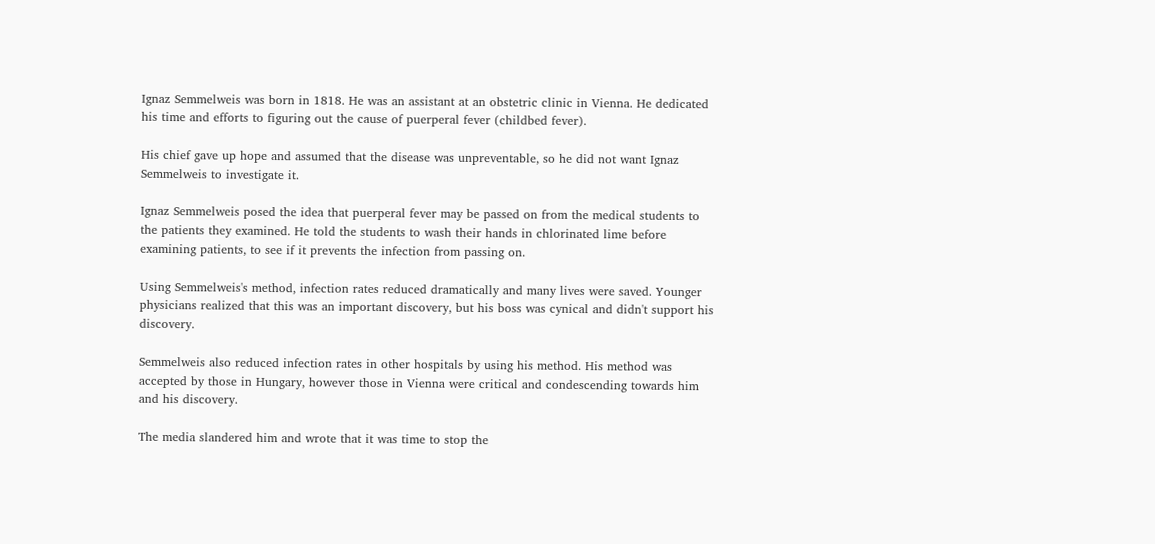Ignaz Semmelweis was born in 1818. He was an assistant at an obstetric clinic in Vienna. He dedicated his time and efforts to figuring out the cause of puerperal fever (childbed fever).

His chief gave up hope and assumed that the disease was unpreventable, so he did not want Ignaz Semmelweis to investigate it.

Ignaz Semmelweis posed the idea that puerperal fever may be passed on from the medical students to the patients they examined. He told the students to wash their hands in chlorinated lime before examining patients, to see if it prevents the infection from passing on.

Using Semmelweis's method, infection rates reduced dramatically and many lives were saved. Younger physicians realized that this was an important discovery, but his boss was cynical and didn't support his discovery.

Semmelweis also reduced infection rates in other hospitals by using his method. His method was accepted by those in Hungary, however those in Vienna were critical and condescending towards him and his discovery.

The media slandered him and wrote that it was time to stop the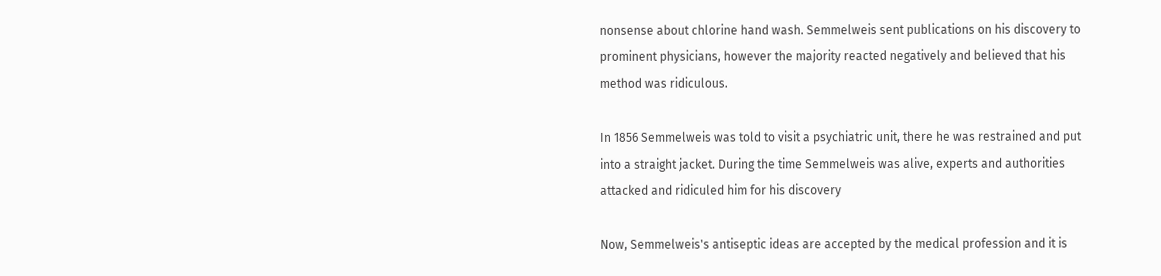nonsense about chlorine hand wash. Semmelweis sent publications on his discovery to prominent physicians, however the majority reacted negatively and believed that his method was ridiculous.

In 1856 Semmelweis was told to visit a psychiatric unit, there he was restrained and put into a straight jacket. During the time Semmelweis was alive, experts and authorities attacked and ridiculed him for his discovery

Now, Semmelweis's antiseptic ideas are accepted by the medical profession and it is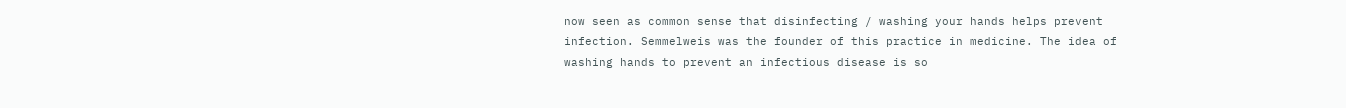now seen as common sense that disinfecting / washing your hands helps prevent infection. Semmelweis was the founder of this practice in medicine. The idea of washing hands to prevent an infectious disease is so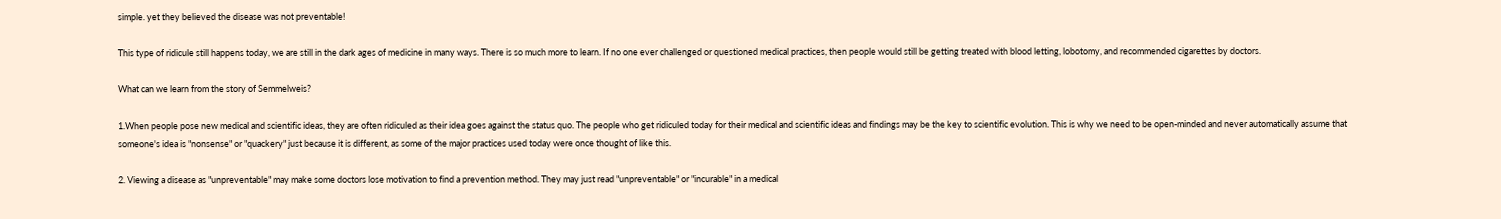simple. yet they believed the disease was not preventable!

This type of ridicule still happens today, we are still in the dark ages of medicine in many ways. There is so much more to learn. If no one ever challenged or questioned medical practices, then people would still be getting treated with blood letting, lobotomy, and recommended cigarettes by doctors.

What can we learn from the story of Semmelweis?

1.When people pose new medical and scientific ideas, they are often ridiculed as their idea goes against the status quo. The people who get ridiculed today for their medical and scientific ideas and findings may be the key to scientific evolution. This is why we need to be open-minded and never automatically assume that someone's idea is "nonsense" or "quackery" just because it is different, as some of the major practices used today were once thought of like this.

2. Viewing a disease as "unpreventable" may make some doctors lose motivation to find a prevention method. They may just read "unpreventable" or "incurable" in a medical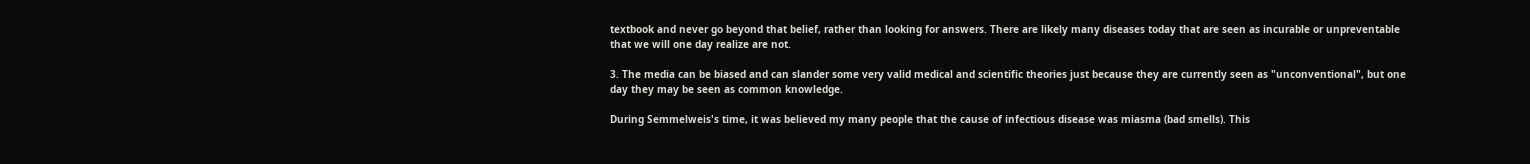textbook and never go beyond that belief, rather than looking for answers. There are likely many diseases today that are seen as incurable or unpreventable that we will one day realize are not.

3. The media can be biased and can slander some very valid medical and scientific theories just because they are currently seen as "unconventional", but one day they may be seen as common knowledge.

During Semmelweis's time, it was believed my many people that the cause of infectious disease was miasma (bad smells). This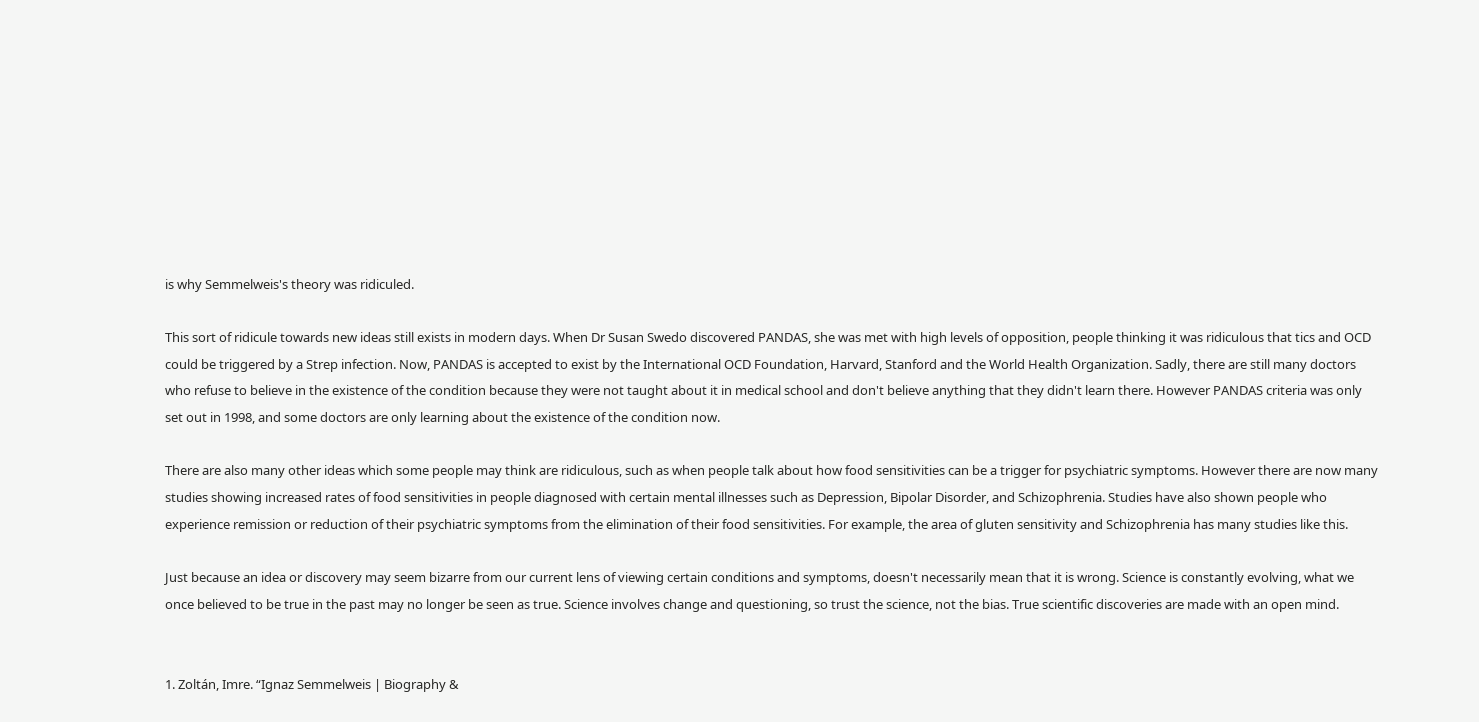is why Semmelweis's theory was ridiculed.

This sort of ridicule towards new ideas still exists in modern days. When Dr Susan Swedo discovered PANDAS, she was met with high levels of opposition, people thinking it was ridiculous that tics and OCD could be triggered by a Strep infection. Now, PANDAS is accepted to exist by the International OCD Foundation, Harvard, Stanford and the World Health Organization. Sadly, there are still many doctors who refuse to believe in the existence of the condition because they were not taught about it in medical school and don't believe anything that they didn't learn there. However PANDAS criteria was only set out in 1998, and some doctors are only learning about the existence of the condition now.

There are also many other ideas which some people may think are ridiculous, such as when people talk about how food sensitivities can be a trigger for psychiatric symptoms. However there are now many studies showing increased rates of food sensitivities in people diagnosed with certain mental illnesses such as Depression, Bipolar Disorder, and Schizophrenia. Studies have also shown people who experience remission or reduction of their psychiatric symptoms from the elimination of their food sensitivities. For example, the area of gluten sensitivity and Schizophrenia has many studies like this.

Just because an idea or discovery may seem bizarre from our current lens of viewing certain conditions and symptoms, doesn't necessarily mean that it is wrong. Science is constantly evolving, what we once believed to be true in the past may no longer be seen as true. Science involves change and questioning, so trust the science, not the bias. True scientific discoveries are made with an open mind.


1. Zoltán, Imre. “Ignaz Semmelweis | Biography &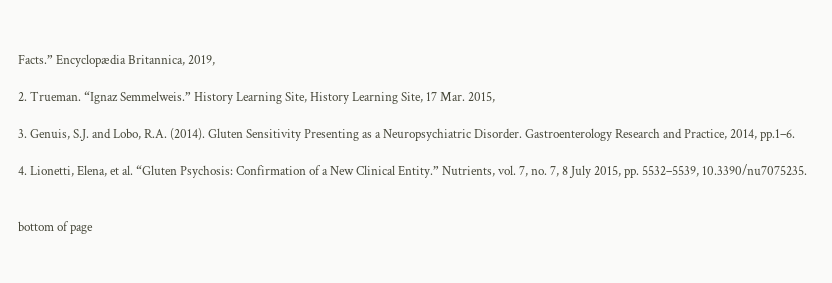Facts.” Encyclopædia Britannica, 2019,

2. Trueman. “Ignaz Semmelweis.” History Learning Site, History Learning Site, 17 Mar. 2015,

3. Genuis, S.J. and Lobo, R.A. (2014). Gluten Sensitivity Presenting as a Neuropsychiatric Disorder. Gastroenterology Research and Practice, 2014, pp.1–6.

4. Lionetti, Elena, et al. “Gluten Psychosis: Confirmation of a New Clinical Entity.” Nutrients, vol. 7, no. 7, 8 July 2015, pp. 5532–5539, 10.3390/nu7075235.


bottom of page